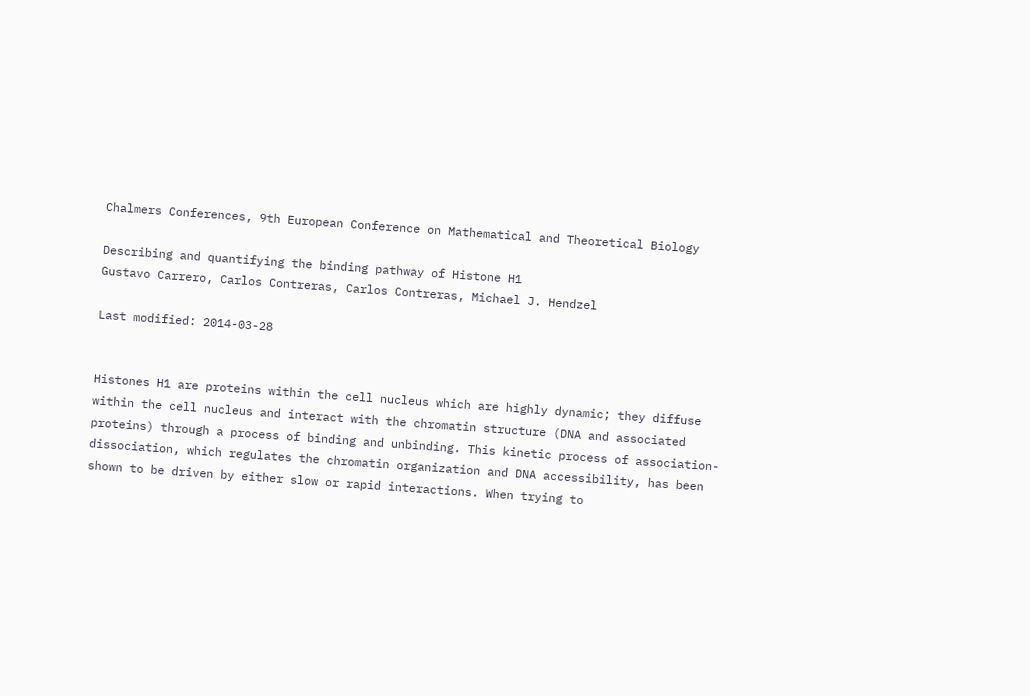Chalmers Conferences, 9th European Conference on Mathematical and Theoretical Biology

Describing and quantifying the binding pathway of Histone H1
Gustavo Carrero, Carlos Contreras, Carlos Contreras, Michael J. Hendzel

Last modified: 2014-03-28


Histones H1 are proteins within the cell nucleus which are highly dynamic; they diffuse within the cell nucleus and interact with the chromatin structure (DNA and associated proteins) through a process of binding and unbinding. This kinetic process of association-dissociation, which regulates the chromatin organization and DNA accessibility, has been shown to be driven by either slow or rapid interactions. When trying to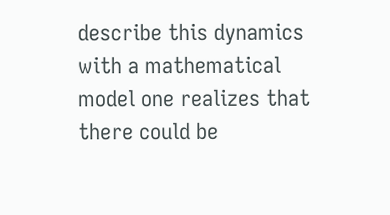describe this dynamics with a mathematical model one realizes that there could be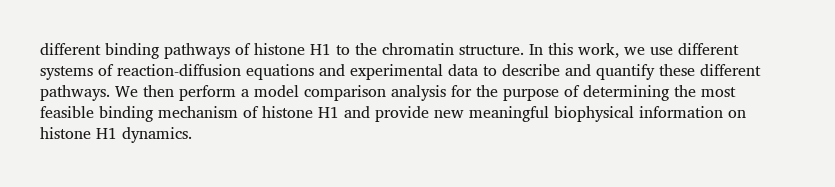different binding pathways of histone H1 to the chromatin structure. In this work, we use different systems of reaction-diffusion equations and experimental data to describe and quantify these different pathways. We then perform a model comparison analysis for the purpose of determining the most feasible binding mechanism of histone H1 and provide new meaningful biophysical information on histone H1 dynamics.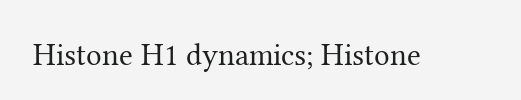Histone H1 dynamics; Histone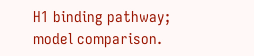H1 binding pathway; model comparison.